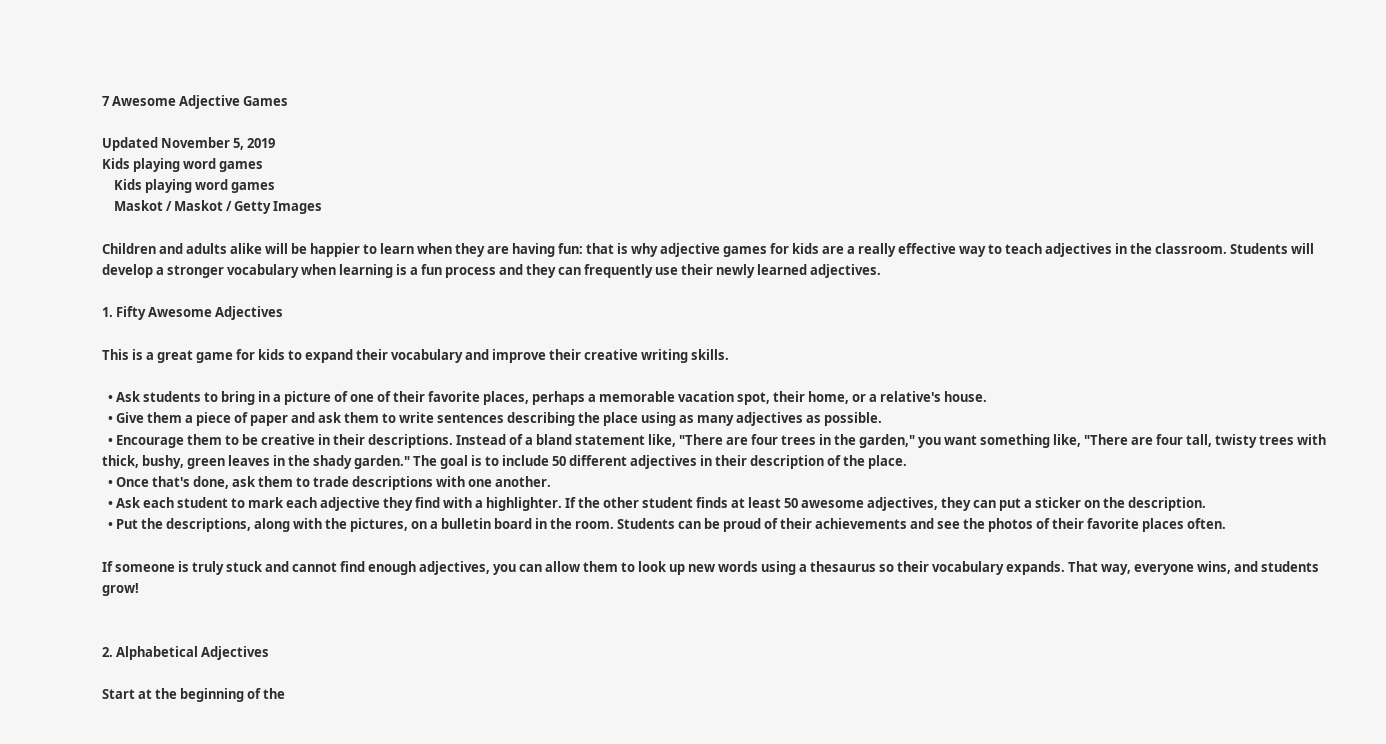7 Awesome Adjective Games

Updated November 5, 2019
Kids playing word games
    Kids playing word games
    Maskot / Maskot / Getty Images

Children and adults alike will be happier to learn when they are having fun: that is why adjective games for kids are a really effective way to teach adjectives in the classroom. Students will develop a stronger vocabulary when learning is a fun process and they can frequently use their newly learned adjectives.

1. Fifty Awesome Adjectives

This is a great game for kids to expand their vocabulary and improve their creative writing skills.

  • Ask students to bring in a picture of one of their favorite places, perhaps a memorable vacation spot, their home, or a relative's house.
  • Give them a piece of paper and ask them to write sentences describing the place using as many adjectives as possible.
  • Encourage them to be creative in their descriptions. Instead of a bland statement like, "There are four trees in the garden," you want something like, "There are four tall, twisty trees with thick, bushy, green leaves in the shady garden." The goal is to include 50 different adjectives in their description of the place.
  • Once that's done, ask them to trade descriptions with one another.
  • Ask each student to mark each adjective they find with a highlighter. If the other student finds at least 50 awesome adjectives, they can put a sticker on the description.
  • Put the descriptions, along with the pictures, on a bulletin board in the room. Students can be proud of their achievements and see the photos of their favorite places often.

If someone is truly stuck and cannot find enough adjectives, you can allow them to look up new words using a thesaurus so their vocabulary expands. That way, everyone wins, and students grow!


2. Alphabetical Adjectives

Start at the beginning of the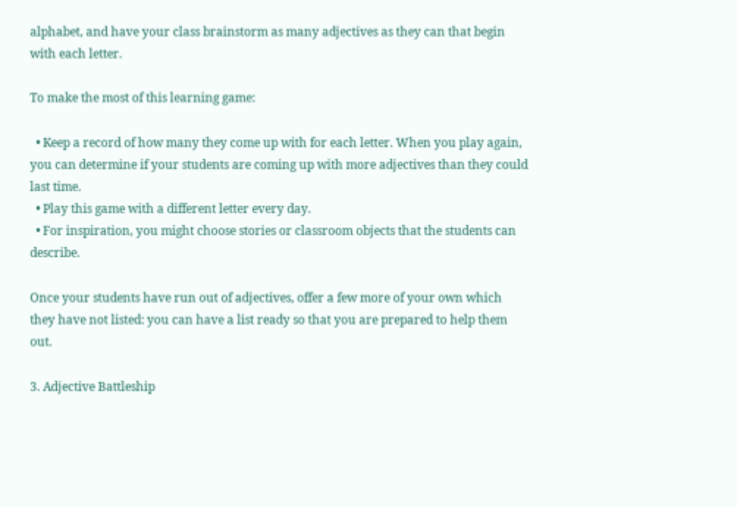alphabet, and have your class brainstorm as many adjectives as they can that begin with each letter.

To make the most of this learning game:

  • Keep a record of how many they come up with for each letter. When you play again, you can determine if your students are coming up with more adjectives than they could last time.
  • Play this game with a different letter every day.
  • For inspiration, you might choose stories or classroom objects that the students can describe.

Once your students have run out of adjectives, offer a few more of your own which they have not listed: you can have a list ready so that you are prepared to help them out.

3. Adjective Battleship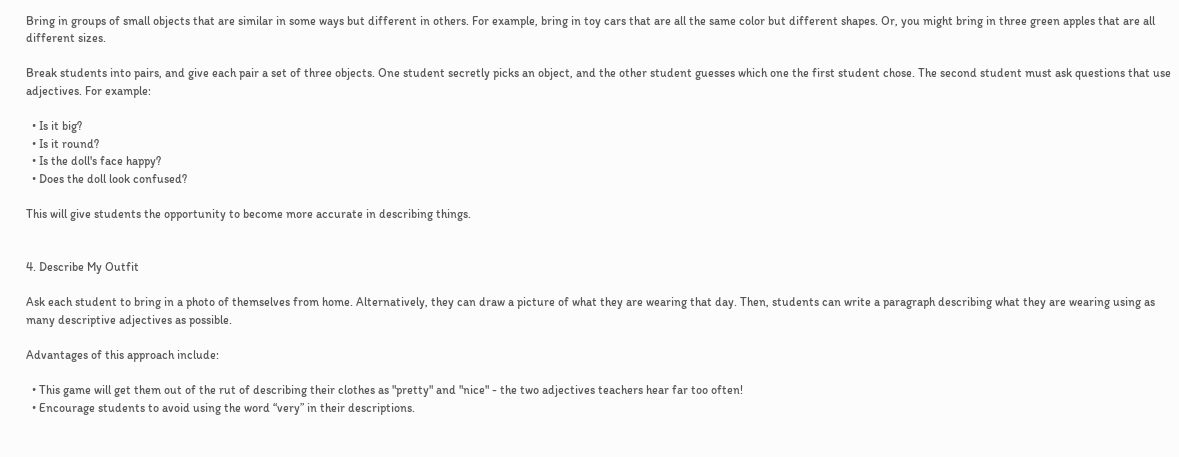Bring in groups of small objects that are similar in some ways but different in others. For example, bring in toy cars that are all the same color but different shapes. Or, you might bring in three green apples that are all different sizes.

Break students into pairs, and give each pair a set of three objects. One student secretly picks an object, and the other student guesses which one the first student chose. The second student must ask questions that use adjectives. For example:

  • Is it big?
  • Is it round?
  • Is the doll's face happy?
  • Does the doll look confused?

This will give students the opportunity to become more accurate in describing things.


4. Describe My Outfit

Ask each student to bring in a photo of themselves from home. Alternatively, they can draw a picture of what they are wearing that day. Then, students can write a paragraph describing what they are wearing using as many descriptive adjectives as possible.

Advantages of this approach include:

  • This game will get them out of the rut of describing their clothes as "pretty" and "nice" - the two adjectives teachers hear far too often!
  • Encourage students to avoid using the word “very” in their descriptions.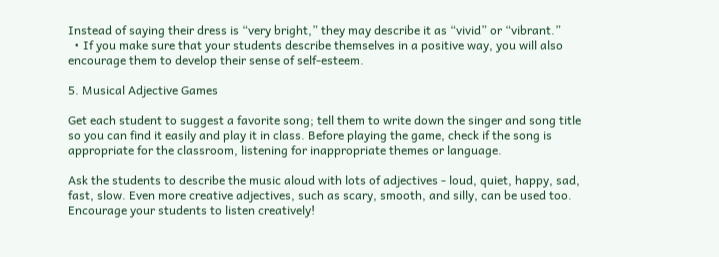Instead of saying their dress is “very bright,” they may describe it as “vivid” or “vibrant.”
  • If you make sure that your students describe themselves in a positive way, you will also encourage them to develop their sense of self-esteem.

5. Musical Adjective Games

Get each student to suggest a favorite song; tell them to write down the singer and song title so you can find it easily and play it in class. Before playing the game, check if the song is appropriate for the classroom, listening for inappropriate themes or language.

Ask the students to describe the music aloud with lots of adjectives - loud, quiet, happy, sad, fast, slow. Even more creative adjectives, such as scary, smooth, and silly, can be used too. Encourage your students to listen creatively!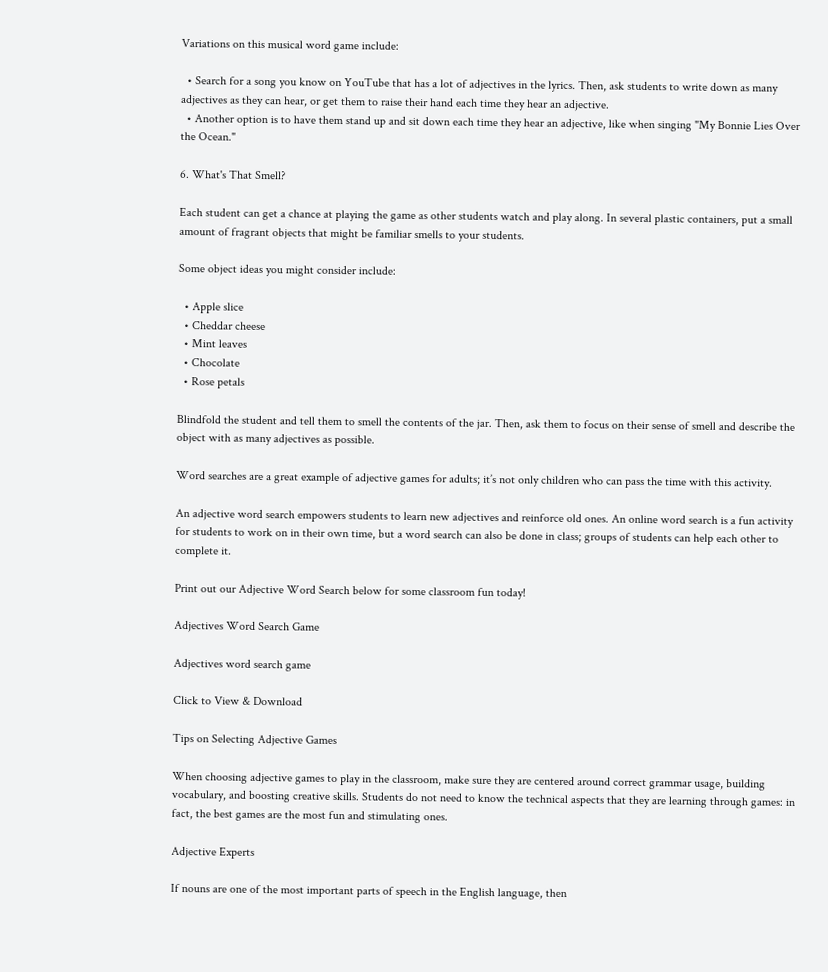Variations on this musical word game include:

  • Search for a song you know on YouTube that has a lot of adjectives in the lyrics. Then, ask students to write down as many adjectives as they can hear, or get them to raise their hand each time they hear an adjective.
  • Another option is to have them stand up and sit down each time they hear an adjective, like when singing "My Bonnie Lies Over the Ocean."

6. What's That Smell?

Each student can get a chance at playing the game as other students watch and play along. In several plastic containers, put a small amount of fragrant objects that might be familiar smells to your students.

Some object ideas you might consider include:

  • Apple slice
  • Cheddar cheese
  • Mint leaves
  • Chocolate
  • Rose petals

Blindfold the student and tell them to smell the contents of the jar. Then, ask them to focus on their sense of smell and describe the object with as many adjectives as possible.

Word searches are a great example of adjective games for adults; it’s not only children who can pass the time with this activity.

An adjective word search empowers students to learn new adjectives and reinforce old ones. An online word search is a fun activity for students to work on in their own time, but a word search can also be done in class; groups of students can help each other to complete it.

Print out our Adjective Word Search below for some classroom fun today!

Adjectives Word Search Game

Adjectives word search game

Click to View & Download

Tips on Selecting Adjective Games

When choosing adjective games to play in the classroom, make sure they are centered around correct grammar usage, building vocabulary, and boosting creative skills. Students do not need to know the technical aspects that they are learning through games: in fact, the best games are the most fun and stimulating ones.

Adjective Experts

If nouns are one of the most important parts of speech in the English language, then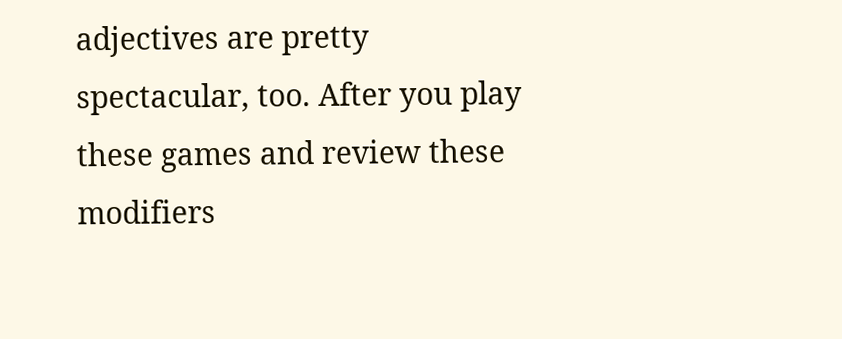adjectives are pretty spectacular, too. After you play these games and review these modifiers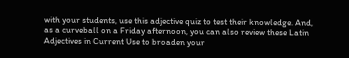with your students, use this adjective quiz to test their knowledge. And, as a curveball on a Friday afternoon, you can also review these Latin Adjectives in Current Use to broaden your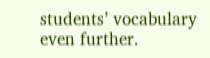students’ vocabulary even further.